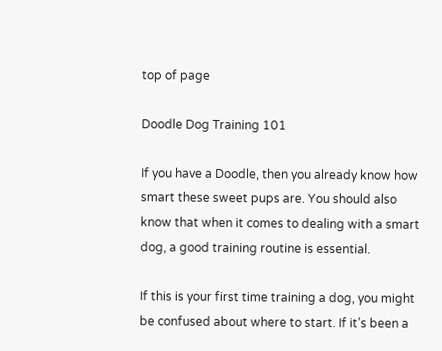top of page

Doodle Dog Training 101

If you have a Doodle, then you already know how smart these sweet pups are. You should also know that when it comes to dealing with a smart dog, a good training routine is essential.

If this is your first time training a dog, you might be confused about where to start. If it’s been a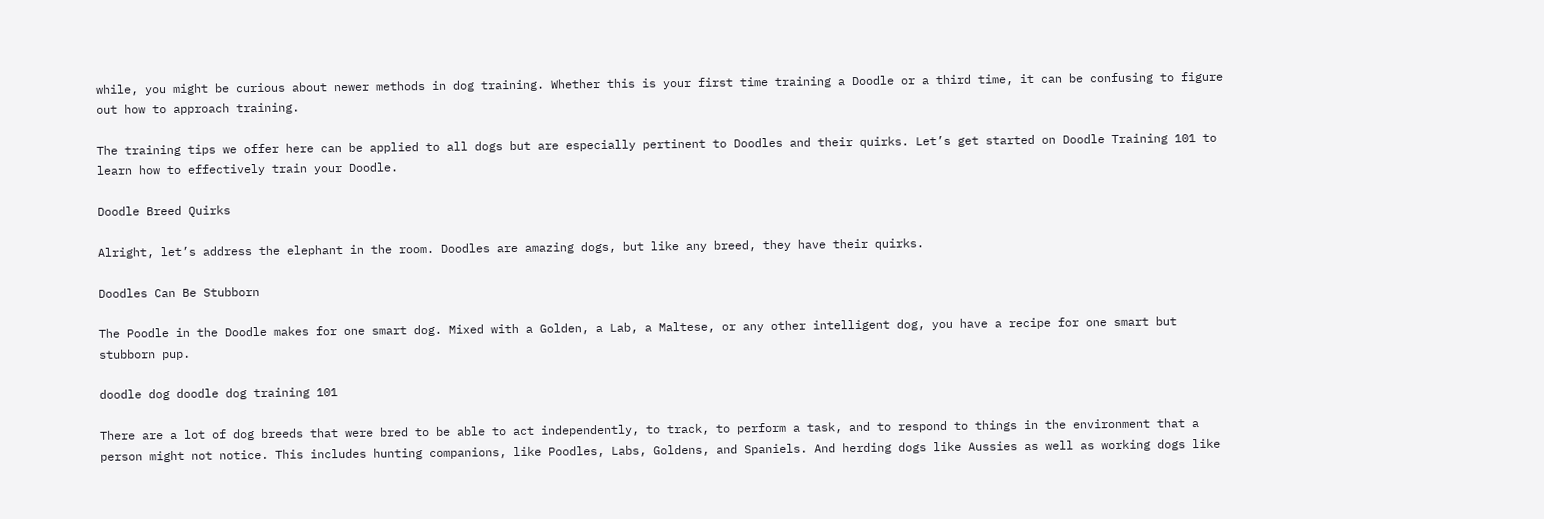while, you might be curious about newer methods in dog training. Whether this is your first time training a Doodle or a third time, it can be confusing to figure out how to approach training.

The training tips we offer here can be applied to all dogs but are especially pertinent to Doodles and their quirks. Let’s get started on Doodle Training 101 to learn how to effectively train your Doodle.

Doodle Breed Quirks

Alright, let’s address the elephant in the room. Doodles are amazing dogs, but like any breed, they have their quirks.

Doodles Can Be Stubborn

The Poodle in the Doodle makes for one smart dog. Mixed with a Golden, a Lab, a Maltese, or any other intelligent dog, you have a recipe for one smart but stubborn pup.

doodle dog doodle dog training 101

There are a lot of dog breeds that were bred to be able to act independently, to track, to perform a task, and to respond to things in the environment that a person might not notice. This includes hunting companions, like Poodles, Labs, Goldens, and Spaniels. And herding dogs like Aussies as well as working dogs like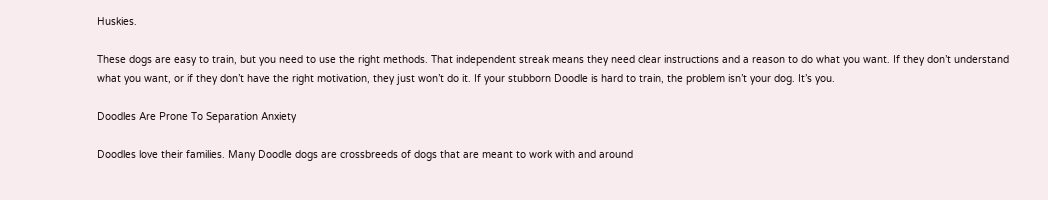Huskies.

These dogs are easy to train, but you need to use the right methods. That independent streak means they need clear instructions and a reason to do what you want. If they don’t understand what you want, or if they don’t have the right motivation, they just won’t do it. If your stubborn Doodle is hard to train, the problem isn’t your dog. It’s you.

Doodles Are Prone To Separation Anxiety

Doodles love their families. Many Doodle dogs are crossbreeds of dogs that are meant to work with and around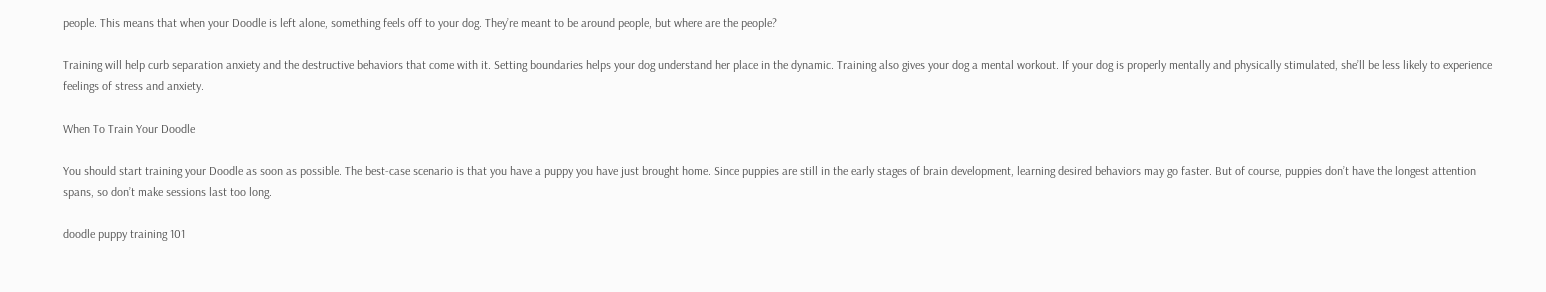people. This means that when your Doodle is left alone, something feels off to your dog. They’re meant to be around people, but where are the people?

Training will help curb separation anxiety and the destructive behaviors that come with it. Setting boundaries helps your dog understand her place in the dynamic. Training also gives your dog a mental workout. If your dog is properly mentally and physically stimulated, she’ll be less likely to experience feelings of stress and anxiety.

When To Train Your Doodle

You should start training your Doodle as soon as possible. The best-case scenario is that you have a puppy you have just brought home. Since puppies are still in the early stages of brain development, learning desired behaviors may go faster. But of course, puppies don’t have the longest attention spans, so don’t make sessions last too long.

doodle puppy training 101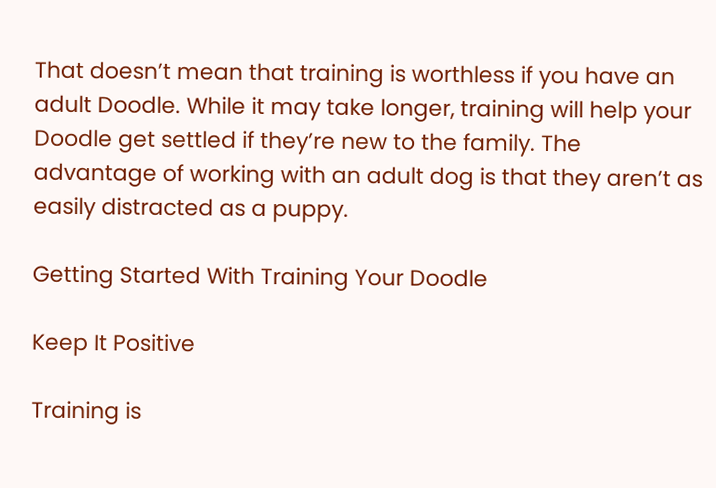That doesn’t mean that training is worthless if you have an adult Doodle. While it may take longer, training will help your Doodle get settled if they’re new to the family. The advantage of working with an adult dog is that they aren’t as easily distracted as a puppy.

Getting Started With Training Your Doodle

Keep It Positive

Training is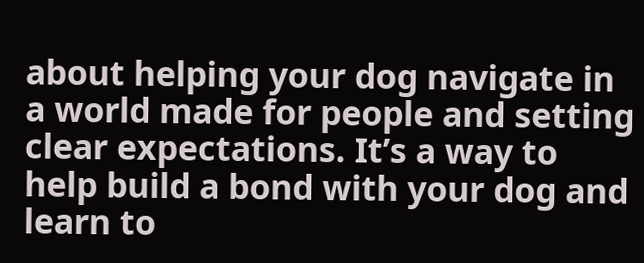about helping your dog navigate in a world made for people and setting clear expectations. It’s a way to help build a bond with your dog and learn to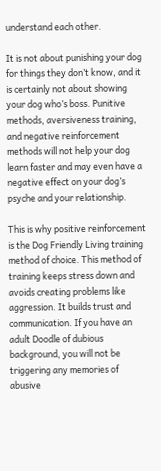understand each other.

It is not about punishing your dog for things they don’t know, and it is certainly not about showing your dog who’s boss. Punitive methods, aversiveness training, and negative reinforcement methods will not help your dog learn faster and may even have a negative effect on your dog’s psyche and your relationship.

This is why positive reinforcement is the Dog Friendly Living training method of choice. This method of training keeps stress down and avoids creating problems like aggression. It builds trust and communication. If you have an adult Doodle of dubious background, you will not be triggering any memories of abusive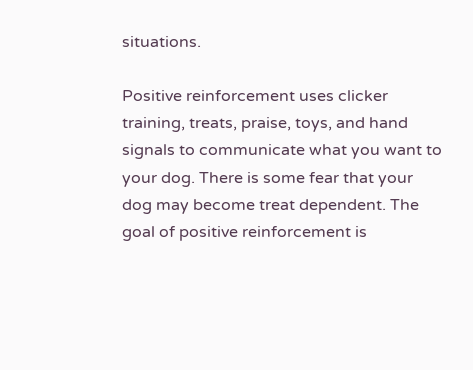situations.

Positive reinforcement uses clicker training, treats, praise, toys, and hand signals to communicate what you want to your dog. There is some fear that your dog may become treat dependent. The goal of positive reinforcement is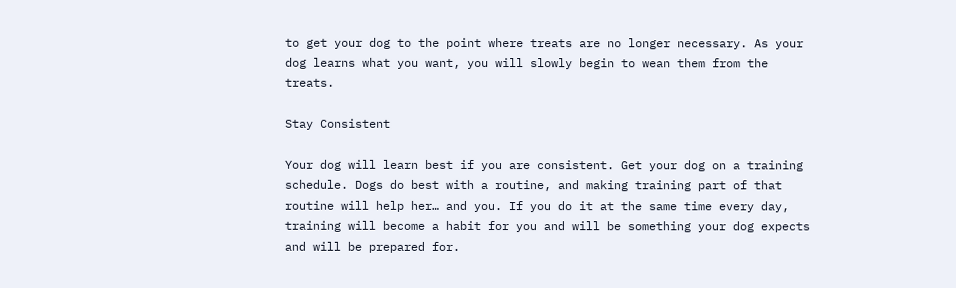to get your dog to the point where treats are no longer necessary. As your dog learns what you want, you will slowly begin to wean them from the treats.

Stay Consistent

Your dog will learn best if you are consistent. Get your dog on a training schedule. Dogs do best with a routine, and making training part of that routine will help her… and you. If you do it at the same time every day, training will become a habit for you and will be something your dog expects and will be prepared for.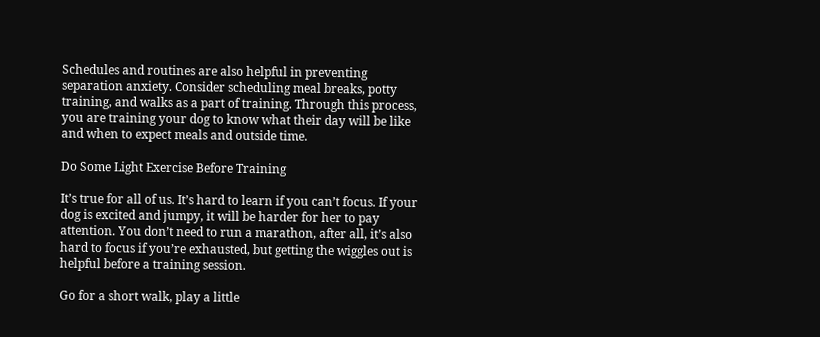Schedules and routines are also helpful in preventing separation anxiety. Consider scheduling meal breaks, potty training, and walks as a part of training. Through this process, you are training your dog to know what their day will be like and when to expect meals and outside time.

Do Some Light Exercise Before Training

It’s true for all of us. It’s hard to learn if you can’t focus. If your dog is excited and jumpy, it will be harder for her to pay attention. You don’t need to run a marathon, after all, it’s also hard to focus if you’re exhausted, but getting the wiggles out is helpful before a training session.

Go for a short walk, play a little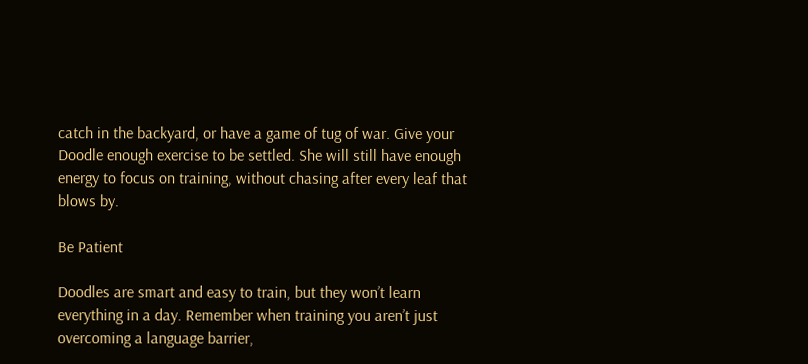catch in the backyard, or have a game of tug of war. Give your Doodle enough exercise to be settled. She will still have enough energy to focus on training, without chasing after every leaf that blows by.

Be Patient

Doodles are smart and easy to train, but they won’t learn everything in a day. Remember when training you aren’t just overcoming a language barrier,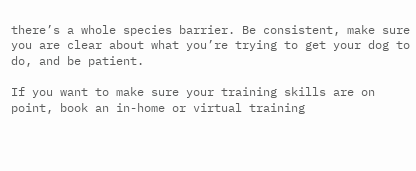there’s a whole species barrier. Be consistent, make sure you are clear about what you’re trying to get your dog to do, and be patient.

If you want to make sure your training skills are on point, book an in-home or virtual training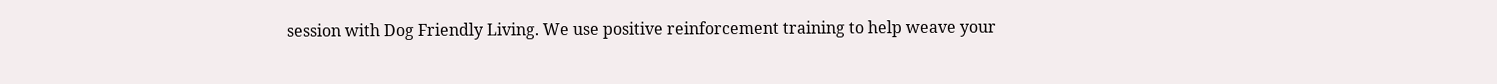session with Dog Friendly Living. We use positive reinforcement training to help weave your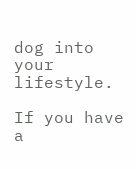dog into your lifestyle.

If you have a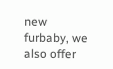new furbaby, we also offer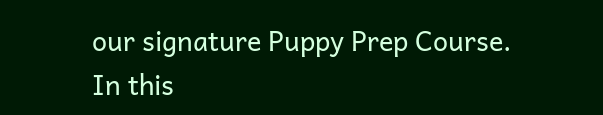our signature Puppy Prep Course. In this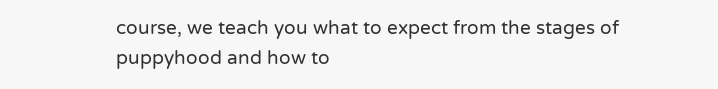course, we teach you what to expect from the stages of puppyhood and how to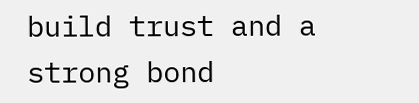build trust and a strong bond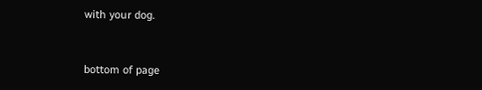with your dog.


bottom of page